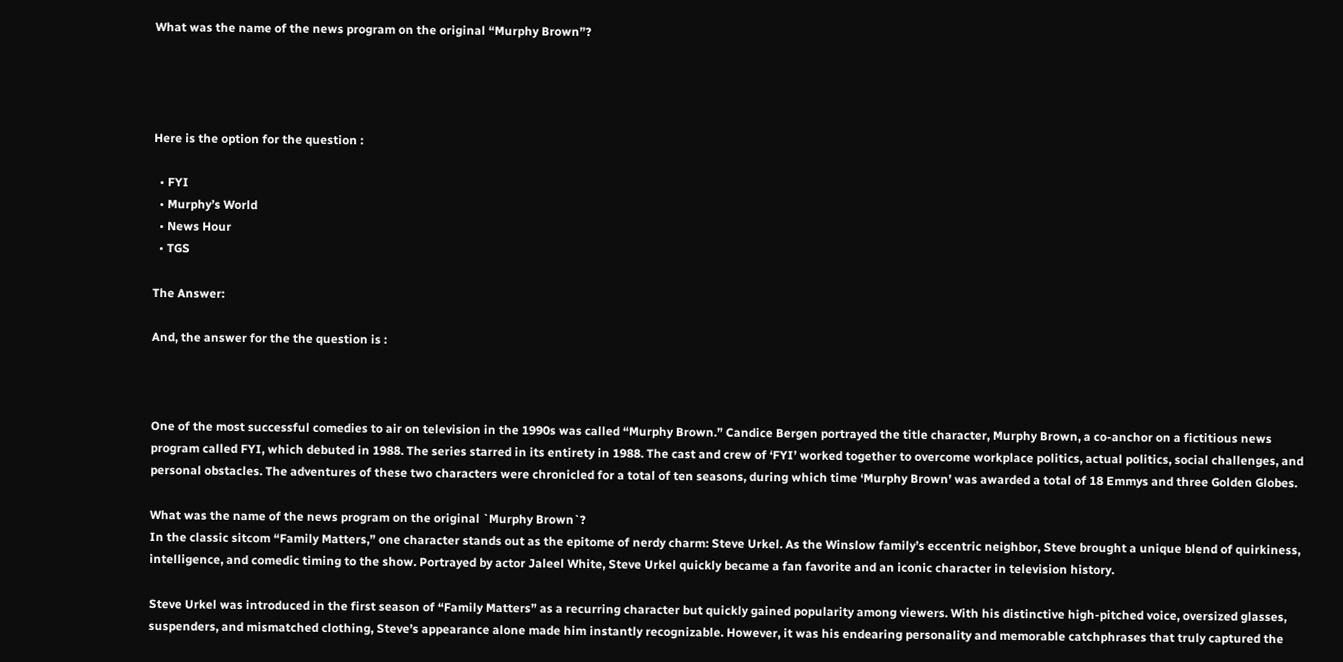What was the name of the news program on the original “Murphy Brown”?




Here is the option for the question :

  • FYI
  • Murphy’s World
  • News Hour
  • TGS

The Answer:

And, the answer for the the question is :



One of the most successful comedies to air on television in the 1990s was called “Murphy Brown.” Candice Bergen portrayed the title character, Murphy Brown, a co-anchor on a fictitious news program called FYI, which debuted in 1988. The series starred in its entirety in 1988. The cast and crew of ‘FYI’ worked together to overcome workplace politics, actual politics, social challenges, and personal obstacles. The adventures of these two characters were chronicled for a total of ten seasons, during which time ‘Murphy Brown’ was awarded a total of 18 Emmys and three Golden Globes.

What was the name of the news program on the original `Murphy Brown`?
In the classic sitcom “Family Matters,” one character stands out as the epitome of nerdy charm: Steve Urkel. As the Winslow family’s eccentric neighbor, Steve brought a unique blend of quirkiness, intelligence, and comedic timing to the show. Portrayed by actor Jaleel White, Steve Urkel quickly became a fan favorite and an iconic character in television history.

Steve Urkel was introduced in the first season of “Family Matters” as a recurring character but quickly gained popularity among viewers. With his distinctive high-pitched voice, oversized glasses, suspenders, and mismatched clothing, Steve’s appearance alone made him instantly recognizable. However, it was his endearing personality and memorable catchphrases that truly captured the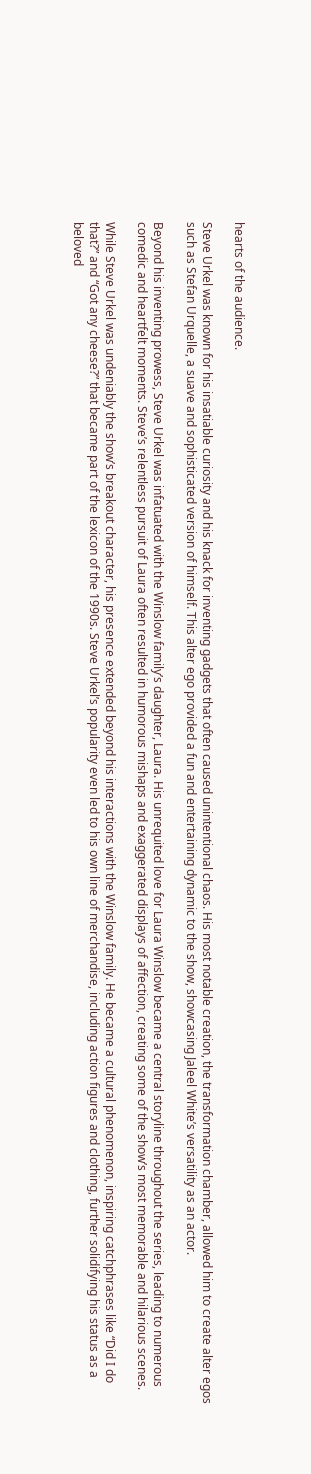hearts of the audience.

Steve Urkel was known for his insatiable curiosity and his knack for inventing gadgets that often caused unintentional chaos. His most notable creation, the transformation chamber, allowed him to create alter egos such as Stefan Urquelle, a suave and sophisticated version of himself. This alter ego provided a fun and entertaining dynamic to the show, showcasing Jaleel White’s versatility as an actor.

Beyond his inventing prowess, Steve Urkel was infatuated with the Winslow family’s daughter, Laura. His unrequited love for Laura Winslow became a central storyline throughout the series, leading to numerous comedic and heartfelt moments. Steve’s relentless pursuit of Laura often resulted in humorous mishaps and exaggerated displays of affection, creating some of the show’s most memorable and hilarious scenes.

While Steve Urkel was undeniably the show’s breakout character, his presence extended beyond his interactions with the Winslow family. He became a cultural phenomenon, inspiring catchphrases like “Did I do that?” and “Got any cheese?” that became part of the lexicon of the 1990s. Steve Urkel’s popularity even led to his own line of merchandise, including action figures and clothing, further solidifying his status as a beloved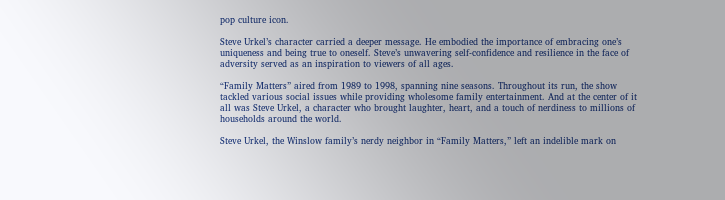pop culture icon.

Steve Urkel’s character carried a deeper message. He embodied the importance of embracing one’s uniqueness and being true to oneself. Steve’s unwavering self-confidence and resilience in the face of adversity served as an inspiration to viewers of all ages.

“Family Matters” aired from 1989 to 1998, spanning nine seasons. Throughout its run, the show tackled various social issues while providing wholesome family entertainment. And at the center of it all was Steve Urkel, a character who brought laughter, heart, and a touch of nerdiness to millions of households around the world.

Steve Urkel, the Winslow family’s nerdy neighbor in “Family Matters,” left an indelible mark on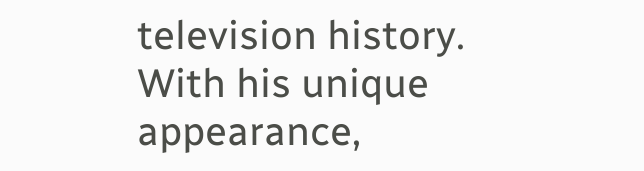television history. With his unique appearance,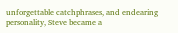unforgettable catchphrases, and endearing personality, Steve became a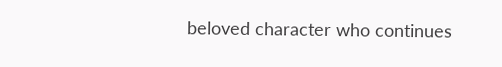beloved character who continues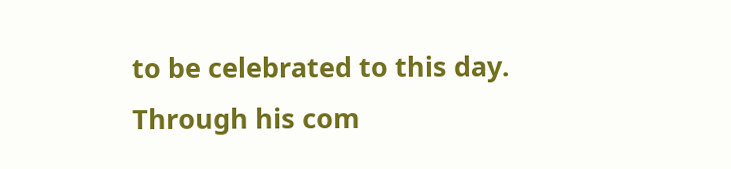to be celebrated to this day. Through his com